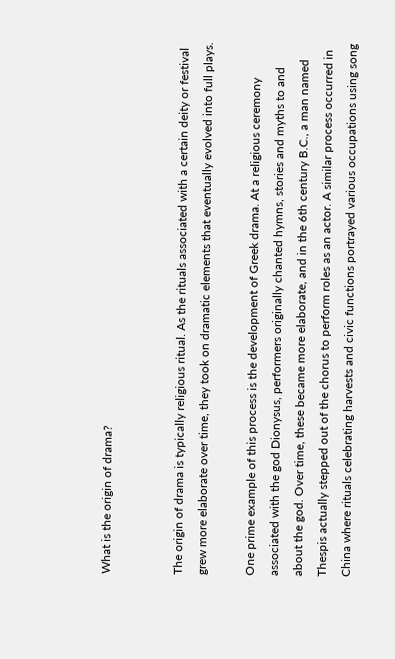What is the origin of drama?


The origin of drama is typically religious ritual. As the rituals associated with a certain deity or festival grew more elaborate over time, they took on dramatic elements that eventually evolved into full plays.

One prime example of this process is the development of Greek drama. At a religious ceremony associated with the god Dionysus, performers originally chanted hymns, stories and myths to and about the god. Over time, these became more elaborate, and in the 6th century B.C., a man named Thespis actually stepped out of the chorus to perform roles as an actor. A similar process occurred in China where rituals celebrating harvests and civic functions portrayed various occupations using song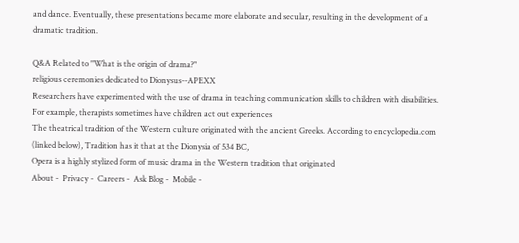and dance. Eventually, these presentations became more elaborate and secular, resulting in the development of a dramatic tradition.

Q&A Related to "What is the origin of drama?"
religious ceremonies dedicated to Dionysus--APEXX
Researchers have experimented with the use of drama in teaching communication skills to children with disabilities. For example, therapists sometimes have children act out experiences
The theatrical tradition of the Western culture originated with the ancient Greeks. According to encyclopedia.com (linked below), Tradition has it that at the Dionysia of 534 BC,
Opera is a highly stylized form of music drama in the Western tradition that originated
About -  Privacy -  Careers -  Ask Blog -  Mobile -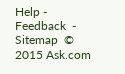Help -  Feedback  -  Sitemap  © 2015 Ask.com